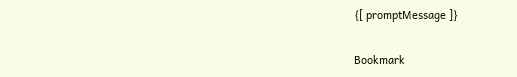{[ promptMessage ]}

Bookmark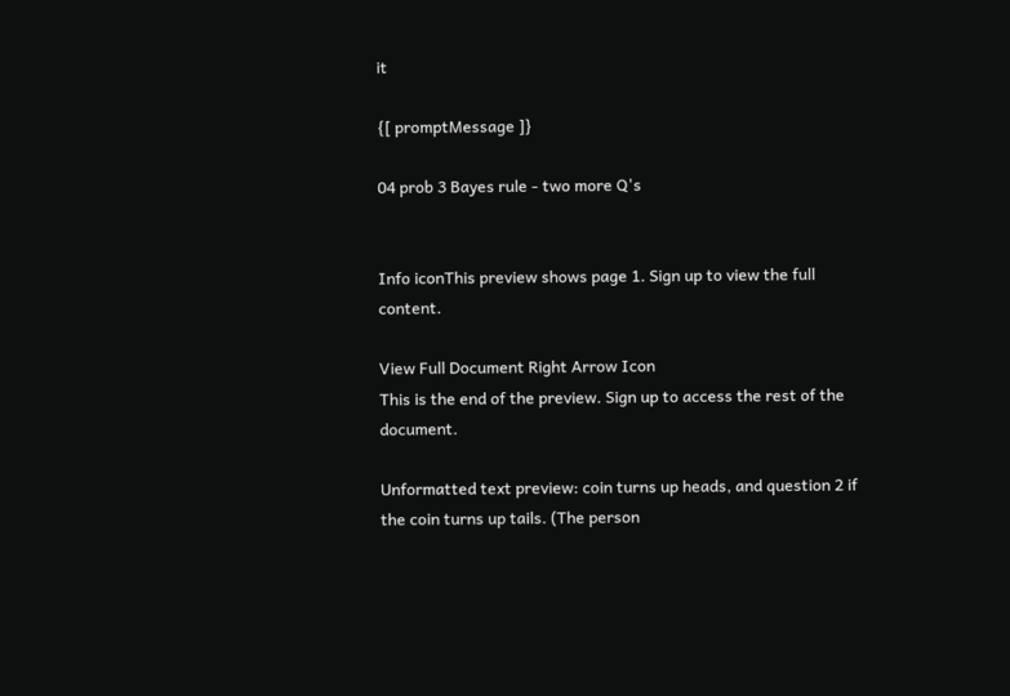it

{[ promptMessage ]}

04 prob 3 Bayes rule - two more Q's


Info iconThis preview shows page 1. Sign up to view the full content.

View Full Document Right Arrow Icon
This is the end of the preview. Sign up to access the rest of the document.

Unformatted text preview: coin turns up heads, and question 2 if the coin turns up tails. (The person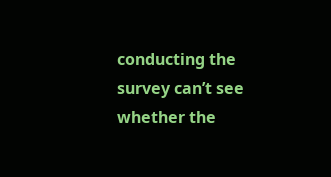conducting the survey can’t see whether the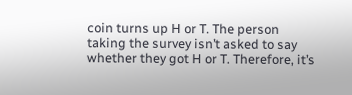coin turns up H or T. The person taking the survey isn’t asked to say whether they got H or T. Therefore, it’s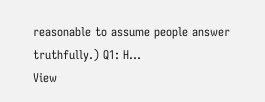reasonable to assume people answer truthfully.) Q1: H...
View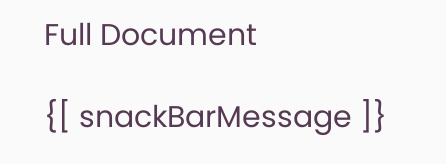Full Document

{[ snackBarMessage ]}